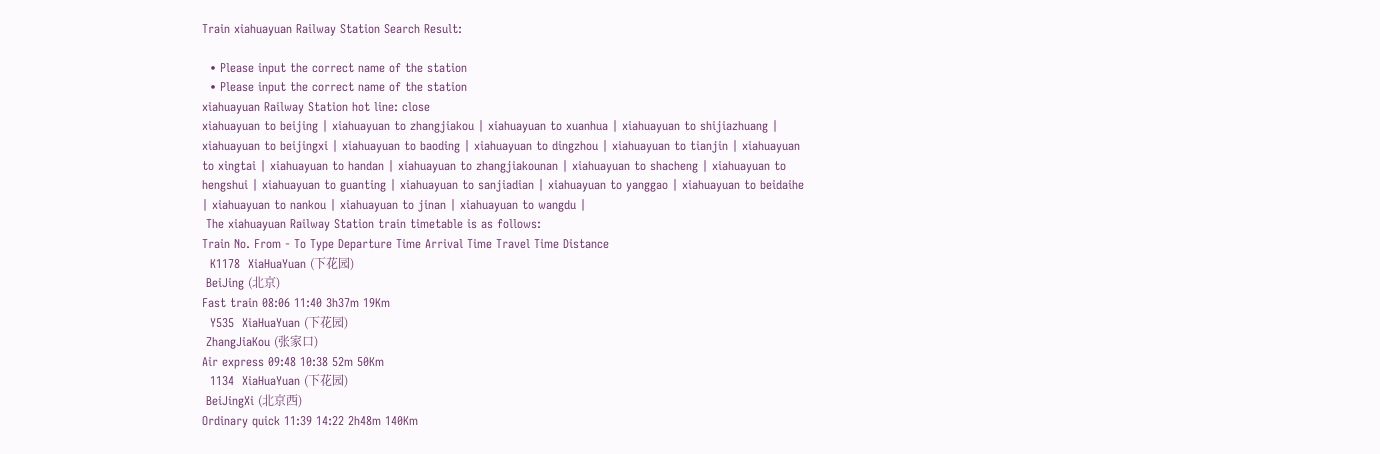Train xiahuayuan Railway Station Search Result:

  • Please input the correct name of the station
  • Please input the correct name of the station
xiahuayuan Railway Station hot line: close
xiahuayuan to beijing | xiahuayuan to zhangjiakou | xiahuayuan to xuanhua | xiahuayuan to shijiazhuang | xiahuayuan to beijingxi | xiahuayuan to baoding | xiahuayuan to dingzhou | xiahuayuan to tianjin | xiahuayuan to xingtai | xiahuayuan to handan | xiahuayuan to zhangjiakounan | xiahuayuan to shacheng | xiahuayuan to hengshui | xiahuayuan to guanting | xiahuayuan to sanjiadian | xiahuayuan to yanggao | xiahuayuan to beidaihe | xiahuayuan to nankou | xiahuayuan to jinan | xiahuayuan to wangdu |
 The xiahuayuan Railway Station train timetable is as follows:
Train No. From - To Type Departure Time Arrival Time Travel Time Distance
  K1178  XiaHuaYuan (下花园)
 BeiJing (北京)
Fast train 08:06 11:40 3h37m 19Km
  Y535  XiaHuaYuan (下花园)
 ZhangJiaKou (张家口)
Air express 09:48 10:38 52m 50Km
  1134  XiaHuaYuan (下花园)
 BeiJingXi (北京西)
Ordinary quick 11:39 14:22 2h48m 140Km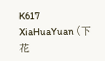K617  XiaHuaYuan (下花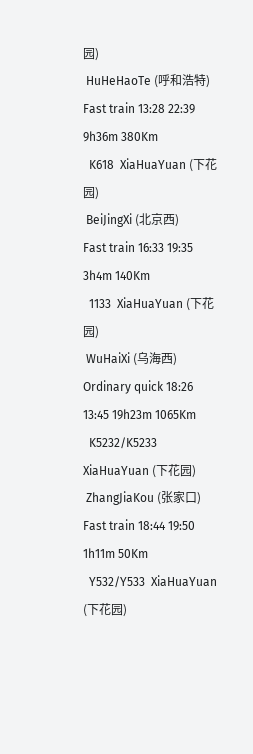园)
 HuHeHaoTe (呼和浩特)
Fast train 13:28 22:39 9h36m 380Km
  K618  XiaHuaYuan (下花园)
 BeiJingXi (北京西)
Fast train 16:33 19:35 3h4m 140Km
  1133  XiaHuaYuan (下花园)
 WuHaiXi (乌海西)
Ordinary quick 18:26 13:45 19h23m 1065Km
  K5232/K5233  XiaHuaYuan (下花园)
 ZhangJiaKou (张家口)
Fast train 18:44 19:50 1h11m 50Km
  Y532/Y533  XiaHuaYuan (下花园)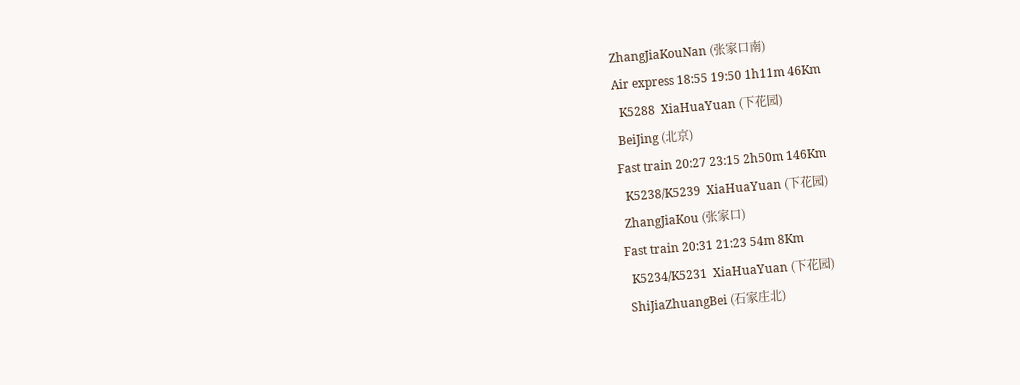ZhangJiaKouNan (张家口南)
Air express 18:55 19:50 1h11m 46Km
  K5288  XiaHuaYuan (下花园)
 BeiJing (北京)
Fast train 20:27 23:15 2h50m 146Km
  K5238/K5239  XiaHuaYuan (下花园)
 ZhangJiaKou (张家口)
Fast train 20:31 21:23 54m 8Km
  K5234/K5231  XiaHuaYuan (下花园)
 ShiJiaZhuangBei (石家庄北)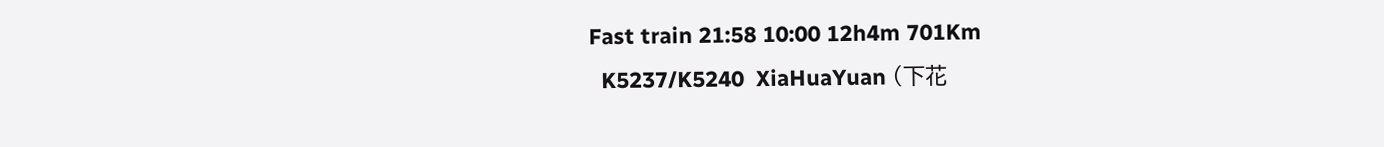Fast train 21:58 10:00 12h4m 701Km
  K5237/K5240  XiaHuaYuan (下花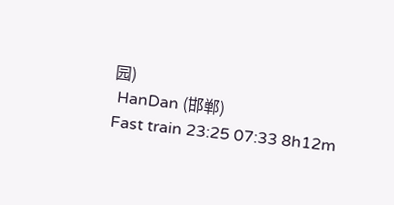园)
 HanDan (邯郸)
Fast train 23:25 07:33 8h12m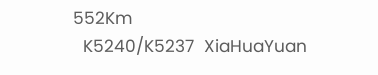552Km
  K5240/K5237  XiaHuaYuan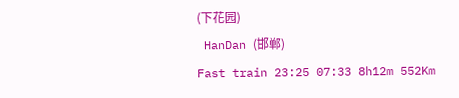(下花园)
 HanDan (邯郸)
Fast train 23:25 07:33 8h12m 552Km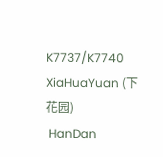K7737/K7740  XiaHuaYuan (下花园)
 HanDan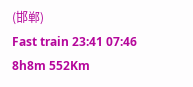(邯郸)
Fast train 23:41 07:46 8h8m 552Km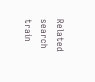Related search train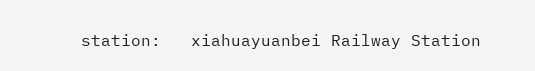station:   xiahuayuanbei Railway Station